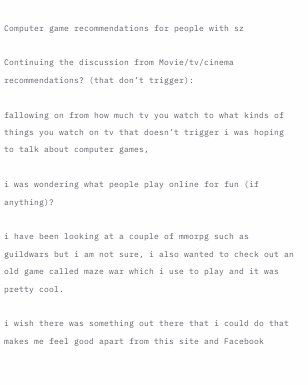Computer game recommendations for people with sz

Continuing the discussion from Movie/tv/cinema recommendations? (that don’t trigger):

fallowing on from how much tv you watch to what kinds of things you watch on tv that doesn’t trigger i was hoping to talk about computer games,

i was wondering what people play online for fun (if anything)?

i have been looking at a couple of mmorpg such as guildwars but i am not sure, i also wanted to check out an old game called maze war which i use to play and it was pretty cool.

i wish there was something out there that i could do that makes me feel good apart from this site and Facebook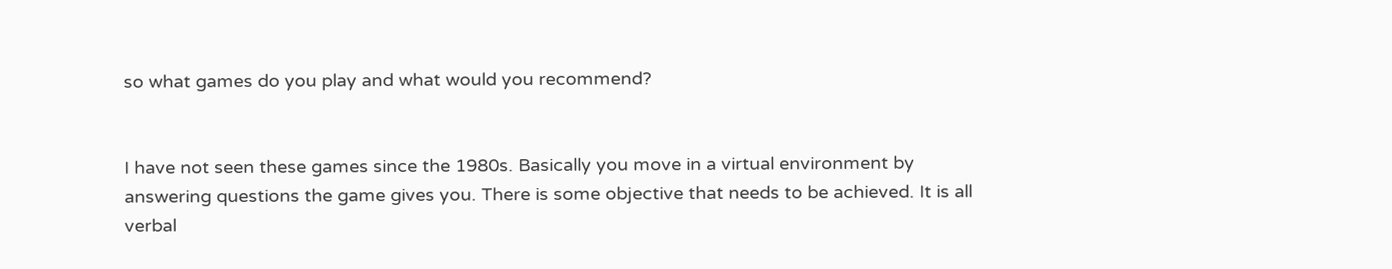so what games do you play and what would you recommend?


I have not seen these games since the 1980s. Basically you move in a virtual environment by answering questions the game gives you. There is some objective that needs to be achieved. It is all verbal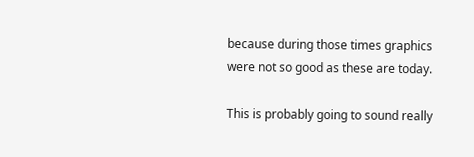because during those times graphics were not so good as these are today.

This is probably going to sound really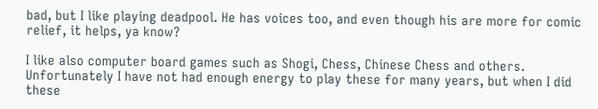bad, but I like playing deadpool. He has voices too, and even though his are more for comic relief, it helps, ya know?

I like also computer board games such as Shogi, Chess, Chinese Chess and others. Unfortunately I have not had enough energy to play these for many years, but when I did these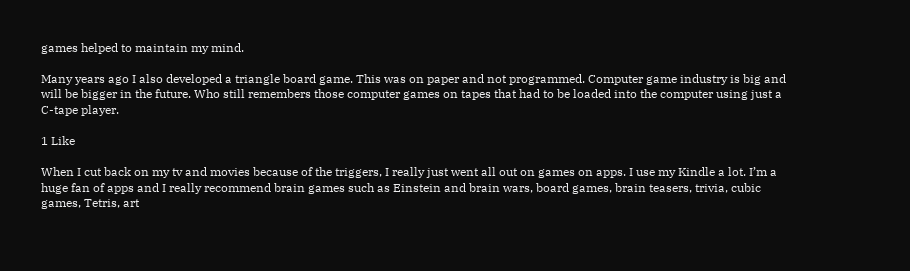games helped to maintain my mind.

Many years ago I also developed a triangle board game. This was on paper and not programmed. Computer game industry is big and will be bigger in the future. Who still remembers those computer games on tapes that had to be loaded into the computer using just a C-tape player.

1 Like

When I cut back on my tv and movies because of the triggers, I really just went all out on games on apps. I use my Kindle a lot. I’m a huge fan of apps and I really recommend brain games such as Einstein and brain wars, board games, brain teasers, trivia, cubic games, Tetris, art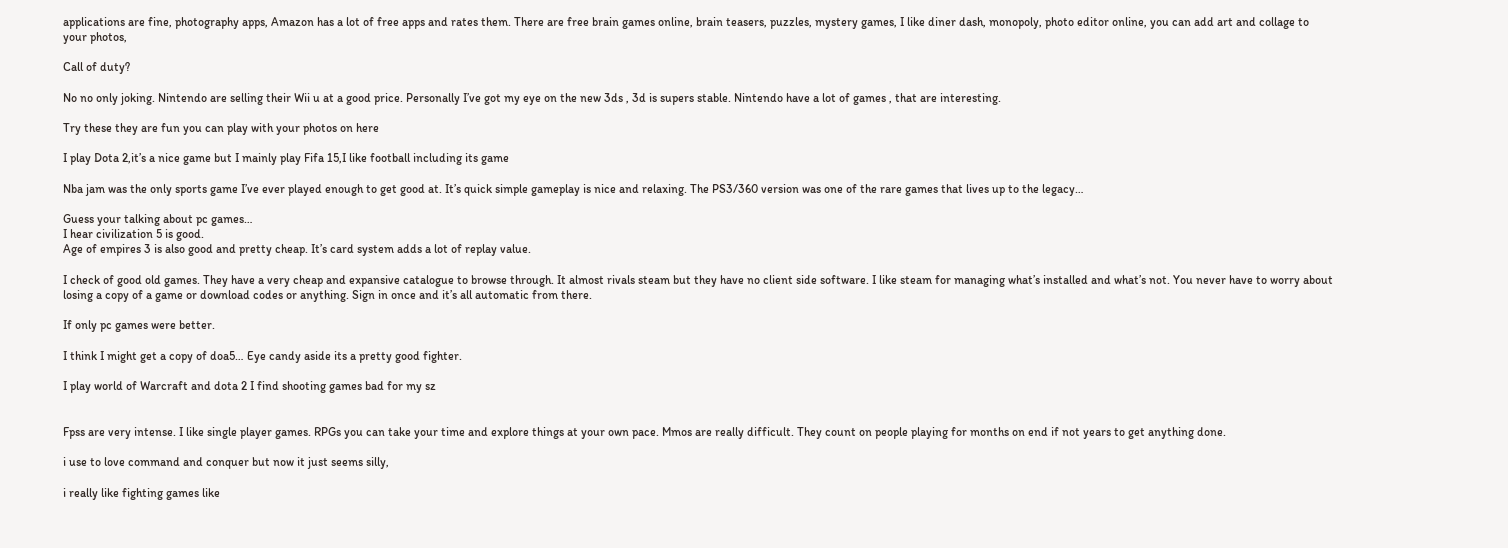applications are fine, photography apps, Amazon has a lot of free apps and rates them. There are free brain games online, brain teasers, puzzles, mystery games, I like diner dash, monopoly, photo editor online, you can add art and collage to your photos,

Call of duty?

No no only joking. Nintendo are selling their Wii u at a good price. Personally I’ve got my eye on the new 3ds , 3d is supers stable. Nintendo have a lot of games , that are interesting.

Try these they are fun you can play with your photos on here

I play Dota 2,it’s a nice game but I mainly play Fifa 15,I like football including its game

Nba jam was the only sports game I’ve ever played enough to get good at. It’s quick simple gameplay is nice and relaxing. The PS3/360 version was one of the rare games that lives up to the legacy…

Guess your talking about pc games…
I hear civilization 5 is good.
Age of empires 3 is also good and pretty cheap. It’s card system adds a lot of replay value.

I check of good old games. They have a very cheap and expansive catalogue to browse through. It almost rivals steam but they have no client side software. I like steam for managing what’s installed and what’s not. You never have to worry about losing a copy of a game or download codes or anything. Sign in once and it’s all automatic from there.

If only pc games were better.

I think I might get a copy of doa5… Eye candy aside its a pretty good fighter.

I play world of Warcraft and dota 2 I find shooting games bad for my sz


Fpss are very intense. I like single player games. RPGs you can take your time and explore things at your own pace. Mmos are really difficult. They count on people playing for months on end if not years to get anything done.

i use to love command and conquer but now it just seems silly,

i really like fighting games like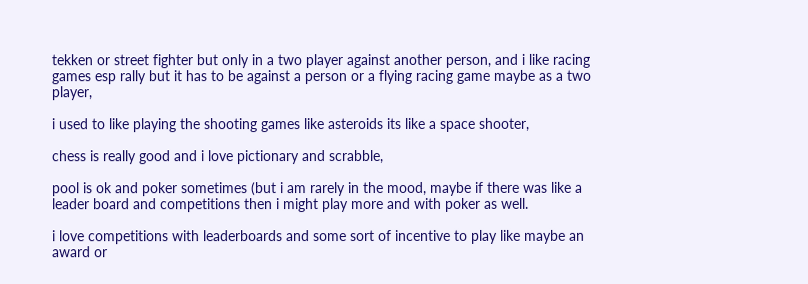tekken or street fighter but only in a two player against another person, and i like racing games esp rally but it has to be against a person or a flying racing game maybe as a two player,

i used to like playing the shooting games like asteroids its like a space shooter,

chess is really good and i love pictionary and scrabble,

pool is ok and poker sometimes (but i am rarely in the mood, maybe if there was like a leader board and competitions then i might play more and with poker as well.

i love competitions with leaderboards and some sort of incentive to play like maybe an award or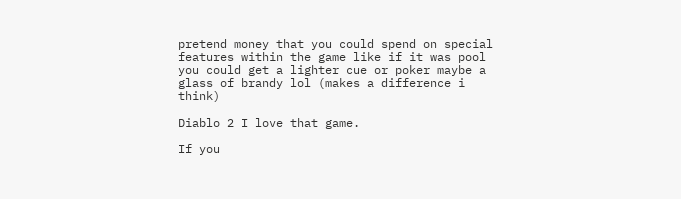pretend money that you could spend on special features within the game like if it was pool you could get a lighter cue or poker maybe a glass of brandy lol (makes a difference i think)

Diablo 2 I love that game.

If you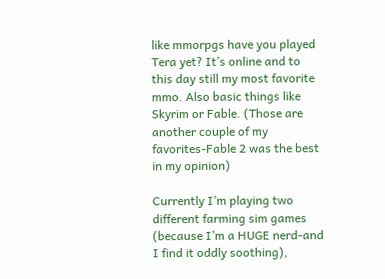like mmorpgs have you played Tera yet? It’s online and to this day still my most favorite mmo. Also basic things like Skyrim or Fable. (Those are another couple of my favorites-Fable 2 was the best in my opinion)

Currently I’m playing two different farming sim games (because I’m a HUGE nerd-and I find it oddly soothing),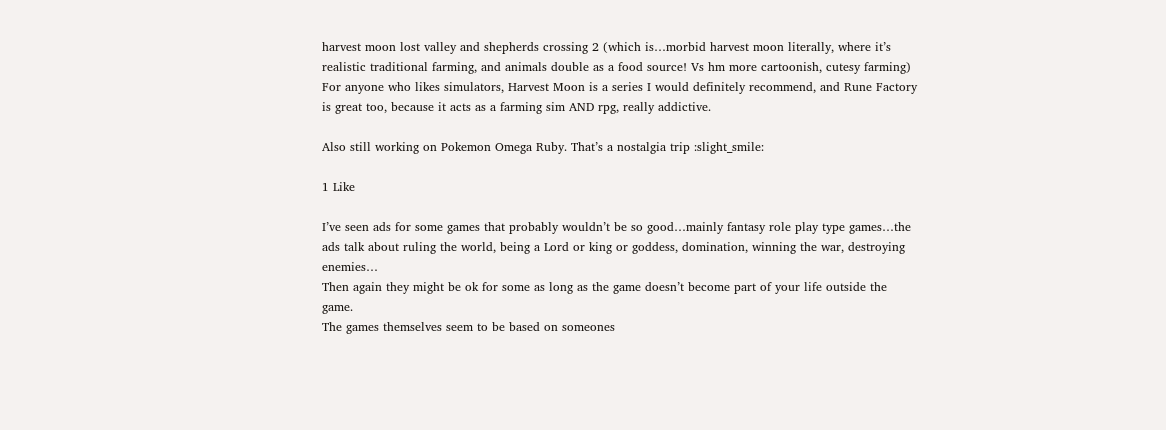harvest moon lost valley and shepherds crossing 2 (which is…morbid harvest moon literally, where it’s realistic traditional farming, and animals double as a food source! Vs hm more cartoonish, cutesy farming) For anyone who likes simulators, Harvest Moon is a series I would definitely recommend, and Rune Factory is great too, because it acts as a farming sim AND rpg, really addictive.

Also still working on Pokemon Omega Ruby. That’s a nostalgia trip :slight_smile:

1 Like

I’ve seen ads for some games that probably wouldn’t be so good…mainly fantasy role play type games…the ads talk about ruling the world, being a Lord or king or goddess, domination, winning the war, destroying enemies…
Then again they might be ok for some as long as the game doesn’t become part of your life outside the game.
The games themselves seem to be based on someones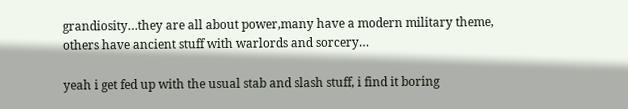grandiosity…they are all about power,many have a modern military theme, others have ancient stuff with warlords and sorcery…

yeah i get fed up with the usual stab and slash stuff, i find it boring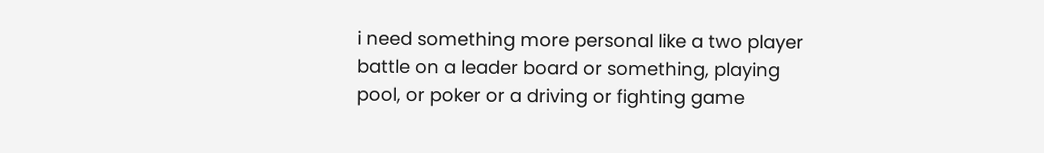i need something more personal like a two player battle on a leader board or something, playing pool, or poker or a driving or fighting game